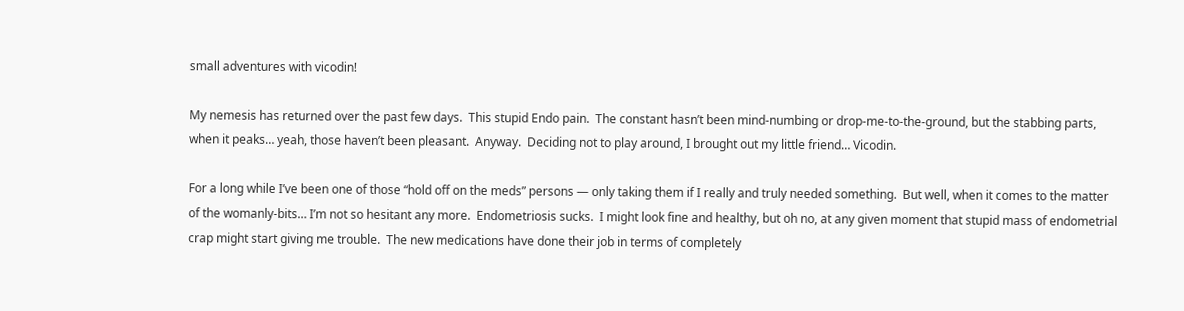small adventures with vicodin!

My nemesis has returned over the past few days.  This stupid Endo pain.  The constant hasn’t been mind-numbing or drop-me-to-the-ground, but the stabbing parts, when it peaks… yeah, those haven’t been pleasant.  Anyway.  Deciding not to play around, I brought out my little friend… Vicodin.

For a long while I’ve been one of those “hold off on the meds” persons — only taking them if I really and truly needed something.  But well, when it comes to the matter of the womanly-bits… I’m not so hesitant any more.  Endometriosis sucks.  I might look fine and healthy, but oh no, at any given moment that stupid mass of endometrial crap might start giving me trouble.  The new medications have done their job in terms of completely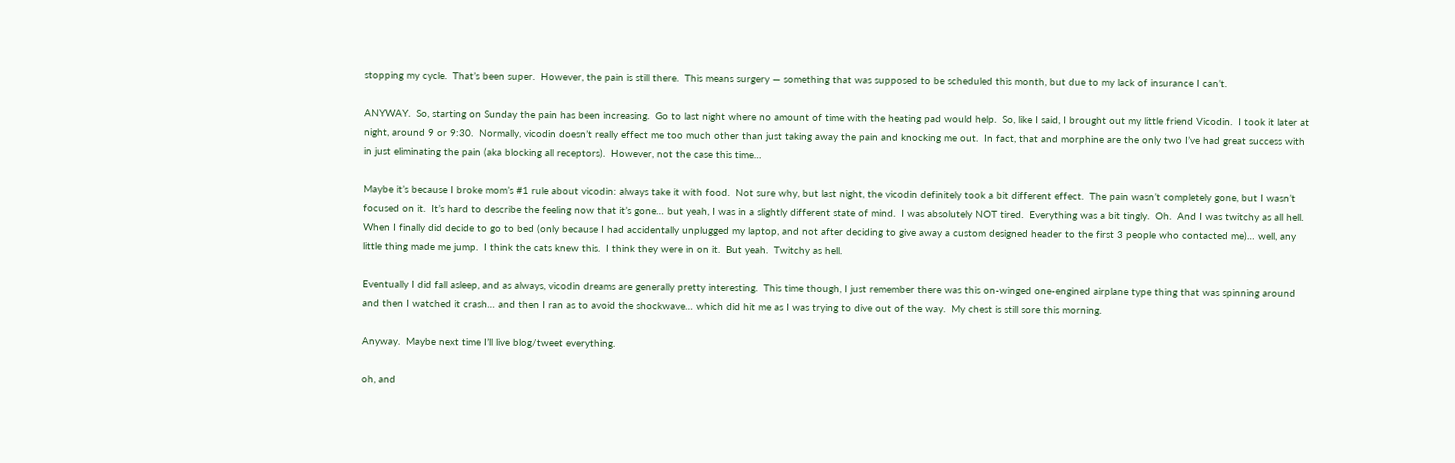stopping my cycle.  That’s been super.  However, the pain is still there.  This means surgery — something that was supposed to be scheduled this month, but due to my lack of insurance I can’t.

ANYWAY.  So, starting on Sunday the pain has been increasing.  Go to last night where no amount of time with the heating pad would help.  So, like I said, I brought out my little friend Vicodin.  I took it later at night, around 9 or 9:30.  Normally, vicodin doesn’t really effect me too much other than just taking away the pain and knocking me out.  In fact, that and morphine are the only two I’ve had great success with in just eliminating the pain (aka blocking all receptors).  However, not the case this time…

Maybe it’s because I broke mom’s #1 rule about vicodin: always take it with food.  Not sure why, but last night, the vicodin definitely took a bit different effect.  The pain wasn’t completely gone, but I wasn’t focused on it.  It’s hard to describe the feeling now that it’s gone… but yeah, I was in a slightly different state of mind.  I was absolutely NOT tired.  Everything was a bit tingly.  Oh.  And I was twitchy as all hell.  When I finally did decide to go to bed (only because I had accidentally unplugged my laptop, and not after deciding to give away a custom designed header to the first 3 people who contacted me)… well, any little thing made me jump.  I think the cats knew this.  I think they were in on it.  But yeah.  Twitchy as hell.

Eventually I did fall asleep, and as always, vicodin dreams are generally pretty interesting.  This time though, I just remember there was this on-winged one-engined airplane type thing that was spinning around and then I watched it crash… and then I ran as to avoid the shockwave… which did hit me as I was trying to dive out of the way.  My chest is still sore this morning.

Anyway.  Maybe next time I’ll live blog/tweet everything.

oh, and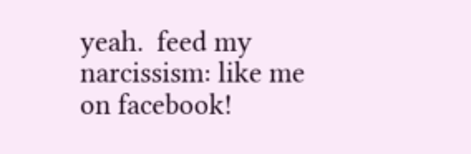yeah.  feed my narcissism: like me on facebook!